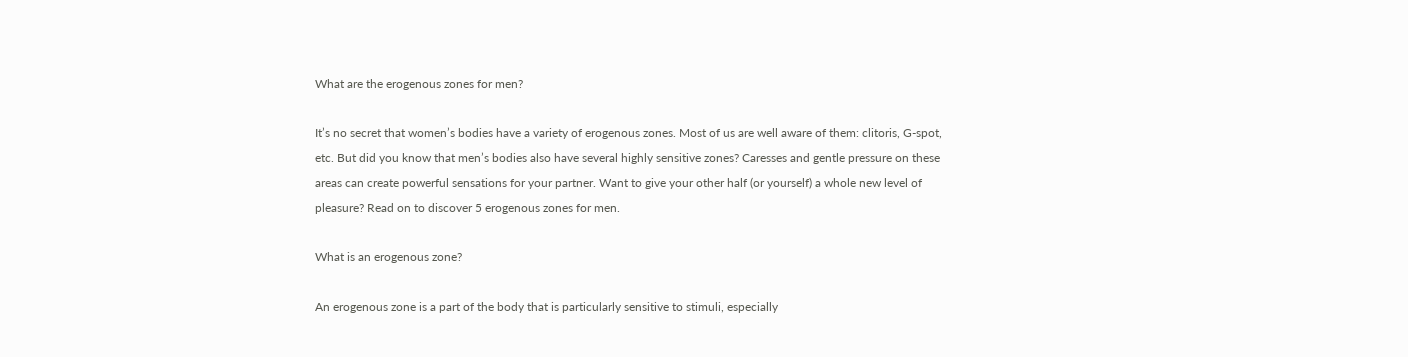What are the erogenous zones for men?

It’s no secret that women’s bodies have a variety of erogenous zones. Most of us are well aware of them: clitoris, G-spot, etc. But did you know that men’s bodies also have several highly sensitive zones? Caresses and gentle pressure on these areas can create powerful sensations for your partner. Want to give your other half (or yourself) a whole new level of pleasure? Read on to discover 5 erogenous zones for men.

What is an erogenous zone?

An erogenous zone is a part of the body that is particularly sensitive to stimuli, especially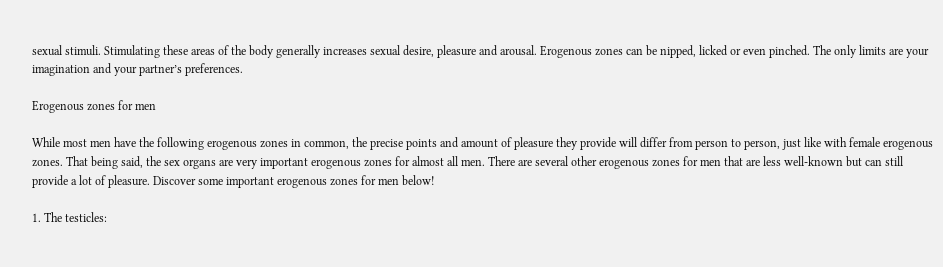sexual stimuli. Stimulating these areas of the body generally increases sexual desire, pleasure and arousal. Erogenous zones can be nipped, licked or even pinched. The only limits are your imagination and your partner’s preferences.

Erogenous zones for men

While most men have the following erogenous zones in common, the precise points and amount of pleasure they provide will differ from person to person, just like with female erogenous zones. That being said, the sex organs are very important erogenous zones for almost all men. There are several other erogenous zones for men that are less well-known but can still provide a lot of pleasure. Discover some important erogenous zones for men below!

1. The testicles: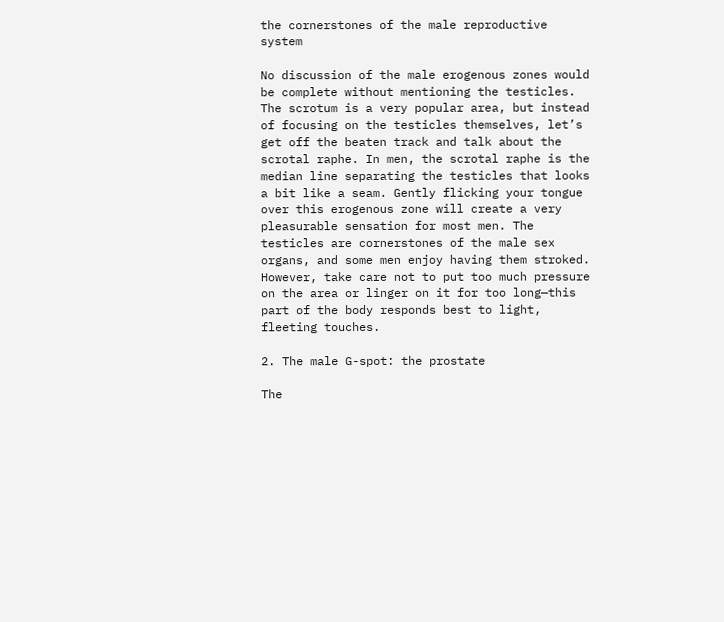the cornerstones of the male reproductive system

No discussion of the male erogenous zones would be complete without mentioning the testicles. The scrotum is a very popular area, but instead of focusing on the testicles themselves, let’s get off the beaten track and talk about the scrotal raphe. In men, the scrotal raphe is the median line separating the testicles that looks a bit like a seam. Gently flicking your tongue over this erogenous zone will create a very pleasurable sensation for most men. The testicles are cornerstones of the male sex organs, and some men enjoy having them stroked. However, take care not to put too much pressure on the area or linger on it for too long—this part of the body responds best to light, fleeting touches.

2. The male G-spot: the prostate

The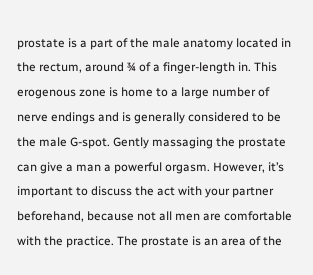prostate is a part of the male anatomy located in the rectum, around ¾ of a finger-length in. This erogenous zone is home to a large number of nerve endings and is generally considered to be the male G-spot. Gently massaging the prostate can give a man a powerful orgasm. However, it’s important to discuss the act with your partner beforehand, because not all men are comfortable with the practice. The prostate is an area of the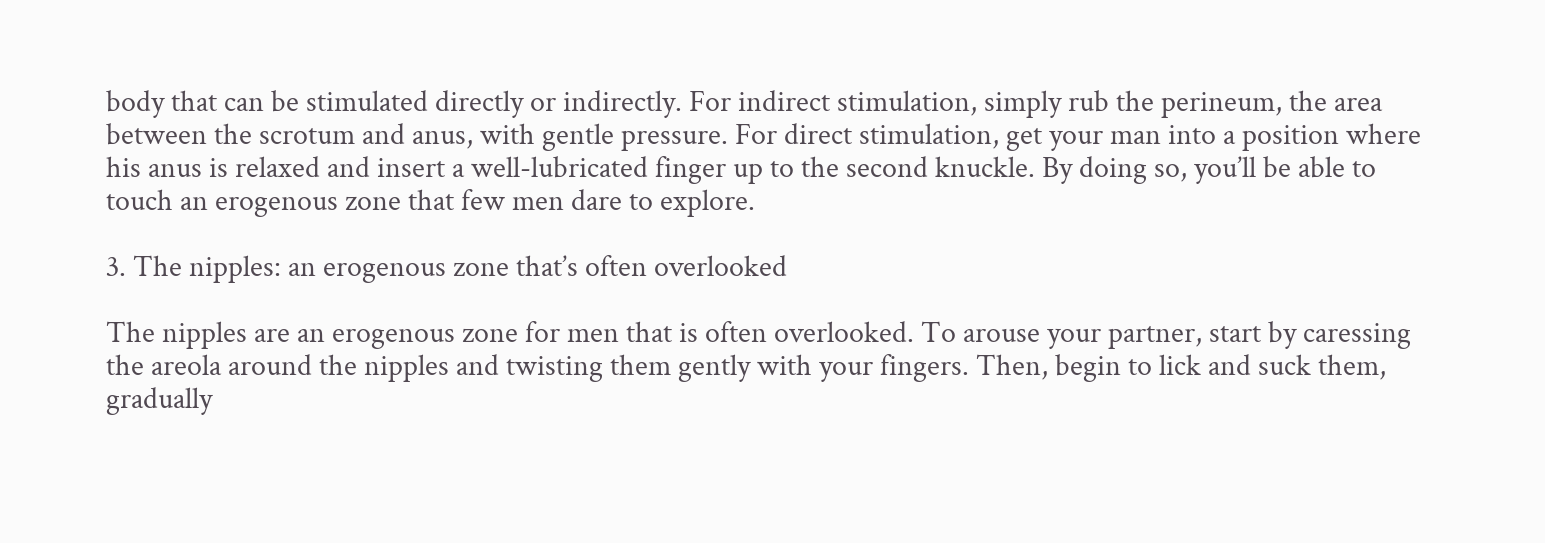body that can be stimulated directly or indirectly. For indirect stimulation, simply rub the perineum, the area between the scrotum and anus, with gentle pressure. For direct stimulation, get your man into a position where his anus is relaxed and insert a well-lubricated finger up to the second knuckle. By doing so, you’ll be able to touch an erogenous zone that few men dare to explore.

3. The nipples: an erogenous zone that’s often overlooked

The nipples are an erogenous zone for men that is often overlooked. To arouse your partner, start by caressing the areola around the nipples and twisting them gently with your fingers. Then, begin to lick and suck them, gradually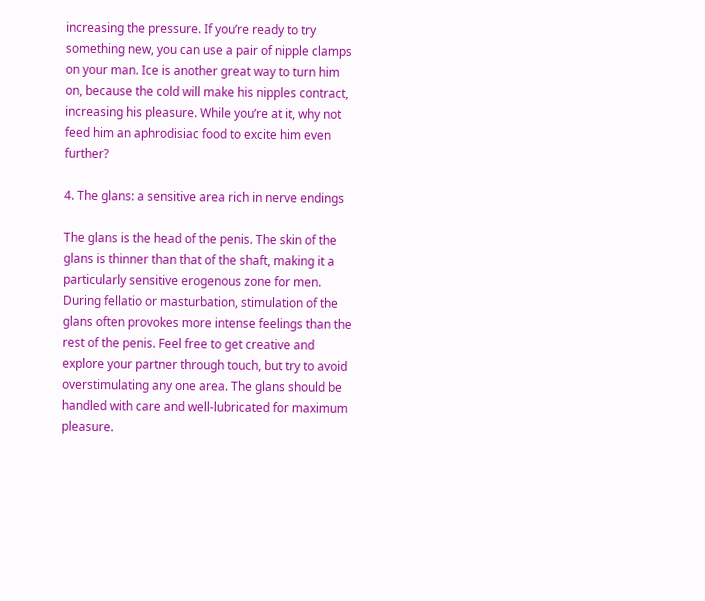increasing the pressure. If you’re ready to try something new, you can use a pair of nipple clamps on your man. Ice is another great way to turn him on, because the cold will make his nipples contract, increasing his pleasure. While you’re at it, why not feed him an aphrodisiac food to excite him even further?

4. The glans: a sensitive area rich in nerve endings

The glans is the head of the penis. The skin of the glans is thinner than that of the shaft, making it a particularly sensitive erogenous zone for men. During fellatio or masturbation, stimulation of the glans often provokes more intense feelings than the rest of the penis. Feel free to get creative and explore your partner through touch, but try to avoid overstimulating any one area. The glans should be handled with care and well-lubricated for maximum pleasure.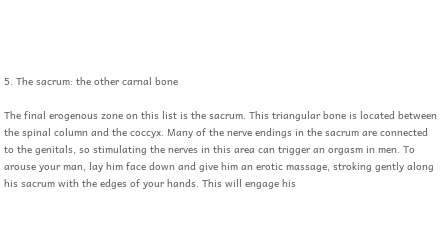5. The sacrum: the other carnal bone

The final erogenous zone on this list is the sacrum. This triangular bone is located between the spinal column and the coccyx. Many of the nerve endings in the sacrum are connected to the genitals, so stimulating the nerves in this area can trigger an orgasm in men. To arouse your man, lay him face down and give him an erotic massage, stroking gently along his sacrum with the edges of your hands. This will engage his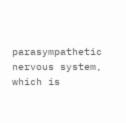parasympathetic nervous system, which is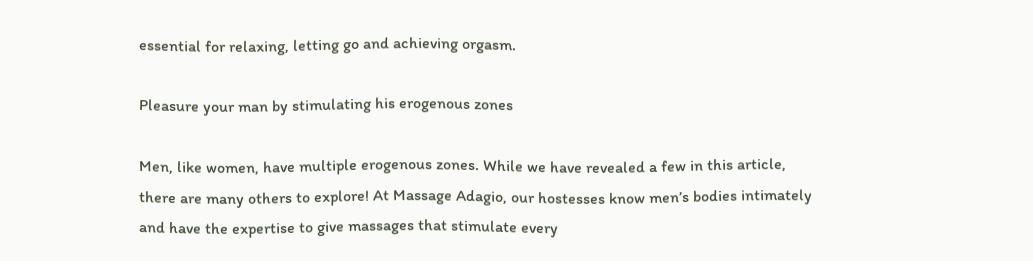essential for relaxing, letting go and achieving orgasm.

Pleasure your man by stimulating his erogenous zones

Men, like women, have multiple erogenous zones. While we have revealed a few in this article, there are many others to explore! At Massage Adagio, our hostesses know men’s bodies intimately and have the expertise to give massages that stimulate every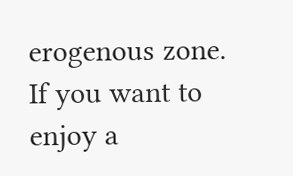erogenous zone. If you want to enjoy a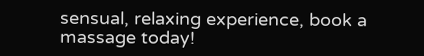sensual, relaxing experience, book a massage today!